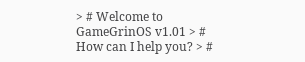> # Welcome to GameGrinOS v1.01 > # How can I help you? > #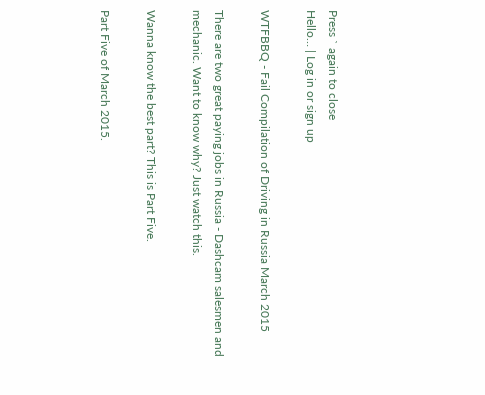Press ` again to close
Hello… | Log in or sign up

WTFBBQ - Fail Compilation of Driving in Russia March 2015

There are two great paying jobs in Russia - Dashcam salesmen and mechanic. Want to know why? Just watch this.

Wanna know the best part? This is Part Five.

Part Five of March 2015.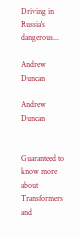Driving in Russia's dangerous...

Andrew Duncan

Andrew Duncan


Guaranteed to know more about Transformers and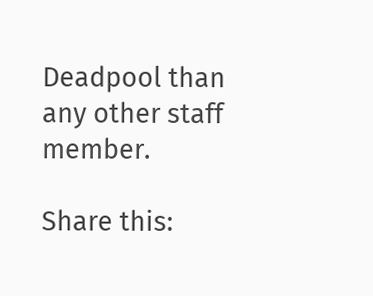Deadpool than any other staff member.

Share this: